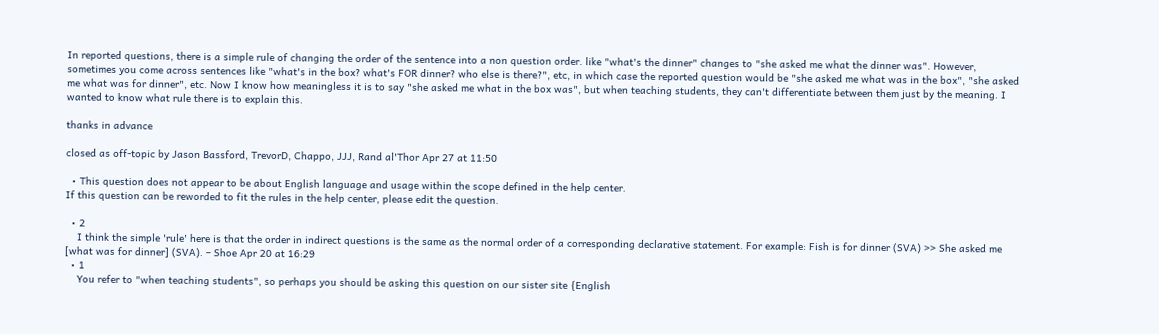In reported questions, there is a simple rule of changing the order of the sentence into a non question order. like "what's the dinner" changes to "she asked me what the dinner was". However, sometimes you come across sentences like "what's in the box? what's FOR dinner? who else is there?", etc, in which case the reported question would be "she asked me what was in the box", "she asked me what was for dinner", etc. Now I know how meaningless it is to say "she asked me what in the box was", but when teaching students, they can't differentiate between them just by the meaning. I wanted to know what rule there is to explain this.

thanks in advance

closed as off-topic by Jason Bassford, TrevorD, Chappo, JJJ, Rand al'Thor Apr 27 at 11:50

  • This question does not appear to be about English language and usage within the scope defined in the help center.
If this question can be reworded to fit the rules in the help center, please edit the question.

  • 2
    I think the simple 'rule' here is that the order in indirect questions is the same as the normal order of a corresponding declarative statement. For example: Fish is for dinner (SVA) >> She asked me [what was for dinner] (SVA). – Shoe Apr 20 at 16:29
  • 1
    You refer to "when teaching students", so perhaps you should be asking this question on our sister site {English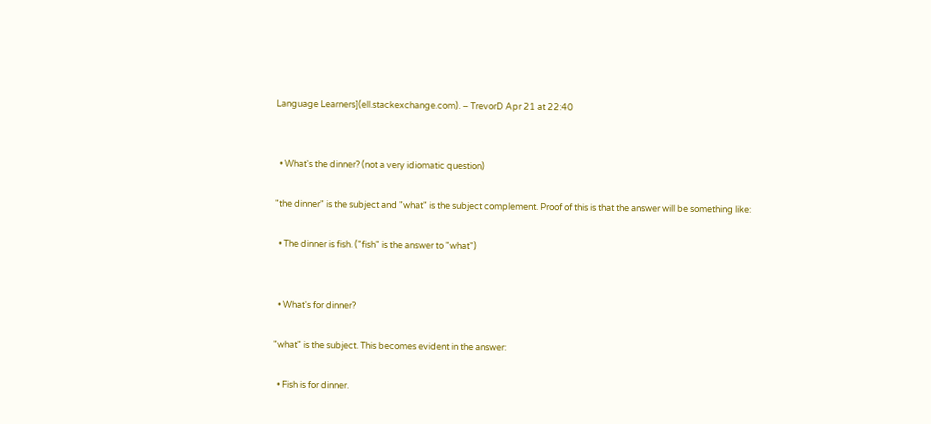Language Learners](ell.stackexchange.com). – TrevorD Apr 21 at 22:40


  • What's the dinner? (not a very idiomatic question)

"the dinner" is the subject and "what" is the subject complement. Proof of this is that the answer will be something like:

  • The dinner is fish. ("fish" is the answer to "what")


  • What's for dinner?

"what" is the subject. This becomes evident in the answer:

  • Fish is for dinner.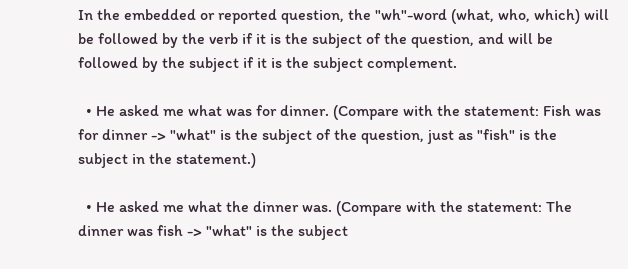In the embedded or reported question, the "wh"-word (what, who, which) will be followed by the verb if it is the subject of the question, and will be followed by the subject if it is the subject complement.

  • He asked me what was for dinner. (Compare with the statement: Fish was for dinner -> "what" is the subject of the question, just as "fish" is the subject in the statement.)

  • He asked me what the dinner was. (Compare with the statement: The dinner was fish -> "what" is the subject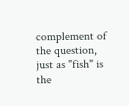complement of the question, just as "fish" is the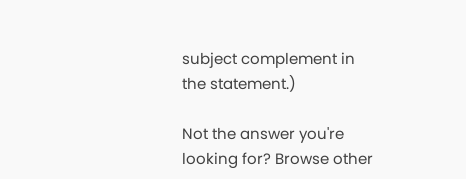subject complement in the statement.)

Not the answer you're looking for? Browse other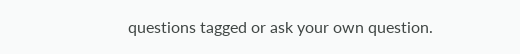questions tagged or ask your own question.